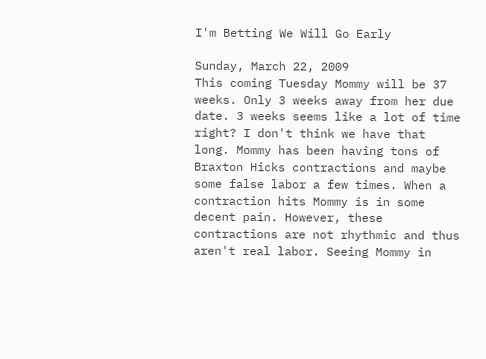I'm Betting We Will Go Early

Sunday, March 22, 2009
This coming Tuesday Mommy will be 37 weeks. Only 3 weeks away from her due date. 3 weeks seems like a lot of time right? I don't think we have that long. Mommy has been having tons of Braxton Hicks contractions and maybe some false labor a few times. When a contraction hits Mommy is in some decent pain. However, these contractions are not rhythmic and thus aren't real labor. Seeing Mommy in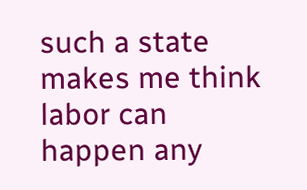such a state makes me think labor can happen any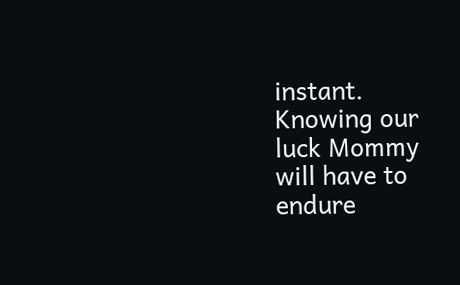instant. Knowing our luck Mommy will have to endure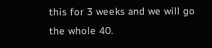this for 3 weeks and we will go the whole 40.